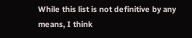While this list is not definitive by any means, I think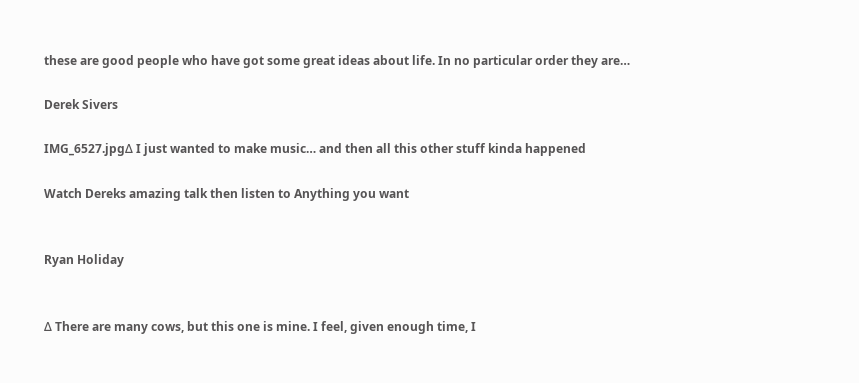these are good people who have got some great ideas about life. In no particular order they are…

Derek Sivers

IMG_6527.jpgΔ I just wanted to make music… and then all this other stuff kinda happened

Watch Dereks amazing talk then listen to Anything you want


Ryan Holiday


Δ There are many cows, but this one is mine. I feel, given enough time, I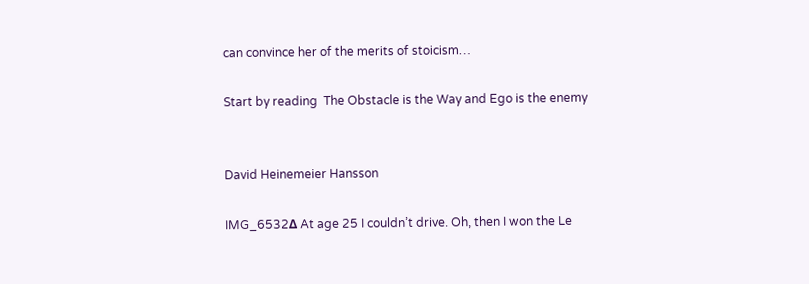can convince her of the merits of stoicism…

Start by reading  The Obstacle is the Way and Ego is the enemy


David Heinemeier Hansson

IMG_6532Δ At age 25 I couldn’t drive. Oh, then I won the Le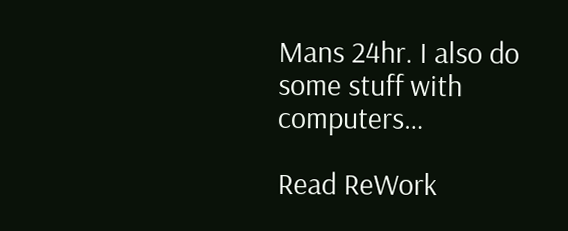Mans 24hr. I also do some stuff with computers…

Read ReWork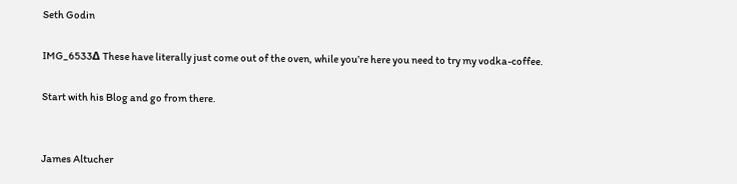Seth Godin

IMG_6533Δ These have literally just come out of the oven, while you’re here you need to try my vodka-coffee.

Start with his Blog and go from there.


James Altucher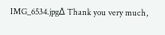IMG_6534.jpgΔ Thank you very much,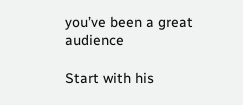you’ve been a great audience

Start with his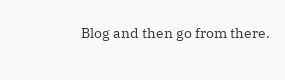Blog and then go from there.